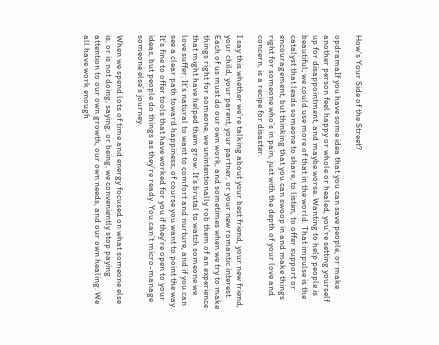How’s Your Side of the Street?

opdramaIf you have some idea that you can save people, or make another person feel happy or whole or healed, you’re setting yourself up for disappointment, and maybe worse. Wanting to help people is beautiful; we could use more of that in the world. That impulse is the catalyst that leads someone to share, to listen, to offer support or encouragement, but thinking that you can swoop in and make things right for someone who’s in pain, just with the depth of your love and concern, is a recipe for disaster.

I say this whether we’re talking about your best friend, your new friend, your child, your parent, your partner, or your new romantic interest. Each of us must do our own work, and sometimes when we try to make things right for someone, we unintentionally rob them of an experience that might have helped them grow. It’s brutal to watch someone we love suffer. It’s natural to want to comfort and nurture, and if you can see a clear path toward happiness, of course you want to point the way. It’s fine to offer tools that have worked for you if they’re open to your ideas, but people do things as they’re ready. You can’t micro-manage someone else’s journey.

When we spend lots of time and energy focused on what someone else is, or is not doing, saying, or being, we conveniently stop paying attention to our own growth, our own needs, and our own healing. We all have work enough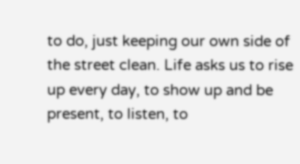to do, just keeping our own side of the street clean. Life asks us to rise up every day, to show up and be present, to listen, to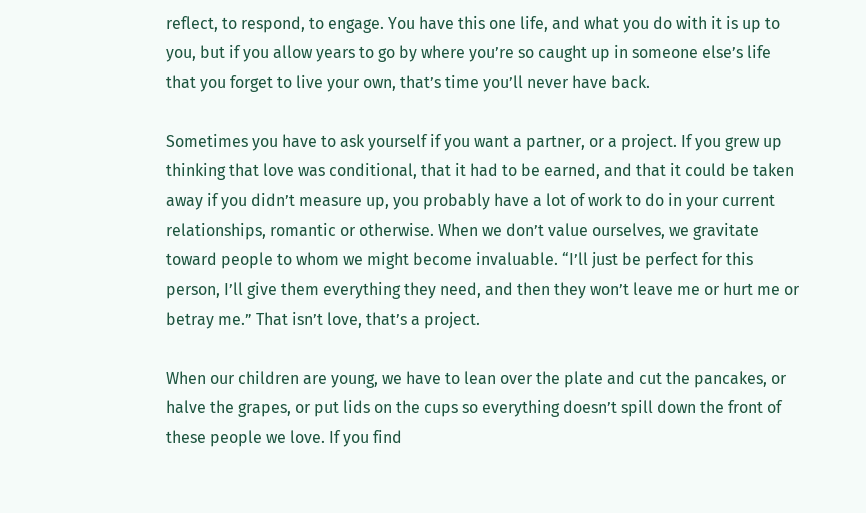reflect, to respond, to engage. You have this one life, and what you do with it is up to you, but if you allow years to go by where you’re so caught up in someone else’s life that you forget to live your own, that’s time you’ll never have back.

Sometimes you have to ask yourself if you want a partner, or a project. If you grew up thinking that love was conditional, that it had to be earned, and that it could be taken away if you didn’t measure up, you probably have a lot of work to do in your current relationships, romantic or otherwise. When we don’t value ourselves, we gravitate toward people to whom we might become invaluable. “I’ll just be perfect for this person, I’ll give them everything they need, and then they won’t leave me or hurt me or betray me.” That isn’t love, that’s a project.

When our children are young, we have to lean over the plate and cut the pancakes, or halve the grapes, or put lids on the cups so everything doesn’t spill down the front of these people we love. If you find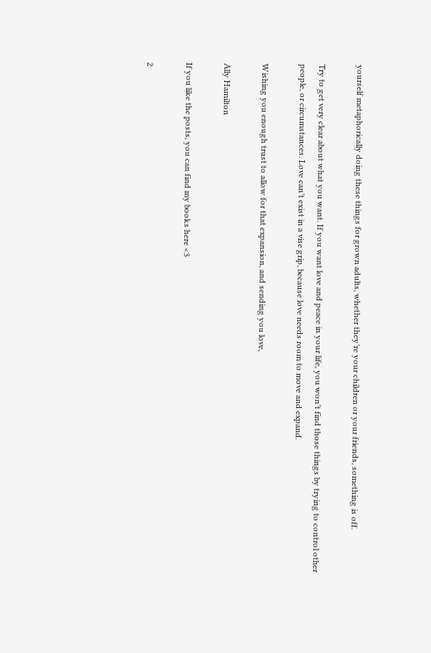yourself metaphorically doing these things for grown adults, whether they’re your children or your friends, something is off.

Try to get very clear about what you want. If you want love and peace in your life, you won’t find those things by trying to control other people, or circumstances. Love can’t exist in a vise grip, because love needs room to move and expand.

Wishing you enough trust to allow for that expansion, and sending you love,

Ally Hamilton

If you like the posts, you can find my books here <3

2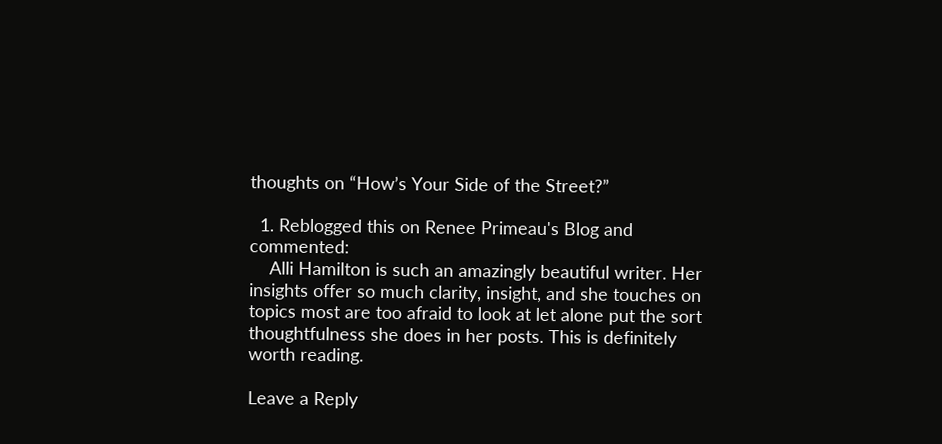thoughts on “How’s Your Side of the Street?”

  1. Reblogged this on Renee Primeau's Blog and commented:
    Alli Hamilton is such an amazingly beautiful writer. Her insights offer so much clarity, insight, and she touches on topics most are too afraid to look at let alone put the sort thoughtfulness she does in her posts. This is definitely worth reading.

Leave a Reply